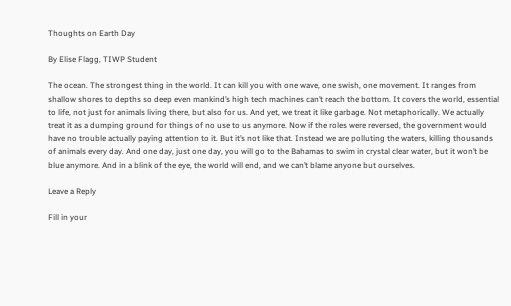Thoughts on Earth Day

By Elise Flagg, TIWP Student

The ocean. The strongest thing in the world. It can kill you with one wave, one swish, one movement. It ranges from shallow shores to depths so deep even mankind’s high tech machines can’t reach the bottom. It covers the world, essential to life, not just for animals living there, but also for us. And yet, we treat it like garbage. Not metaphorically. We actually treat it as a dumping ground for things of no use to us anymore. Now if the roles were reversed, the government would have no trouble actually paying attention to it. But it’s not like that. Instead we are polluting the waters, killing thousands of animals every day. And one day, just one day, you will go to the Bahamas to swim in crystal clear water, but it won’t be blue anymore. And in a blink of the eye, the world will end, and we can’t blame anyone but ourselves.

Leave a Reply

Fill in your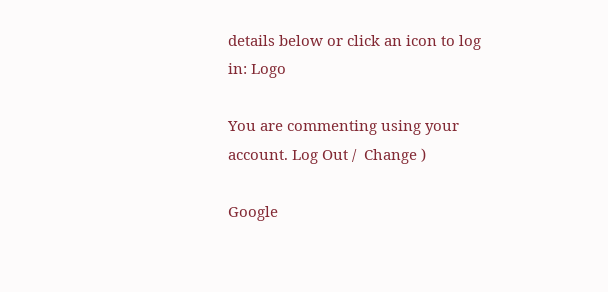details below or click an icon to log in: Logo

You are commenting using your account. Log Out /  Change )

Google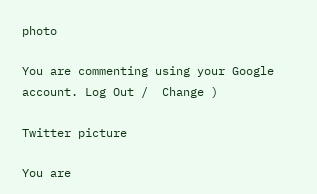photo

You are commenting using your Google account. Log Out /  Change )

Twitter picture

You are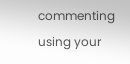commenting using your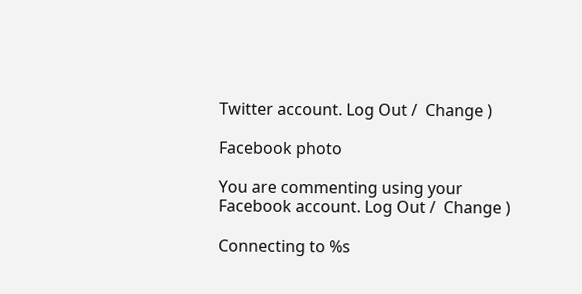Twitter account. Log Out /  Change )

Facebook photo

You are commenting using your Facebook account. Log Out /  Change )

Connecting to %s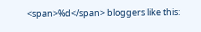<span>%d</span> bloggers like this: